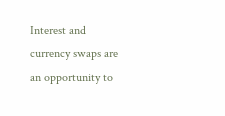Interest and currency swaps are an opportunity to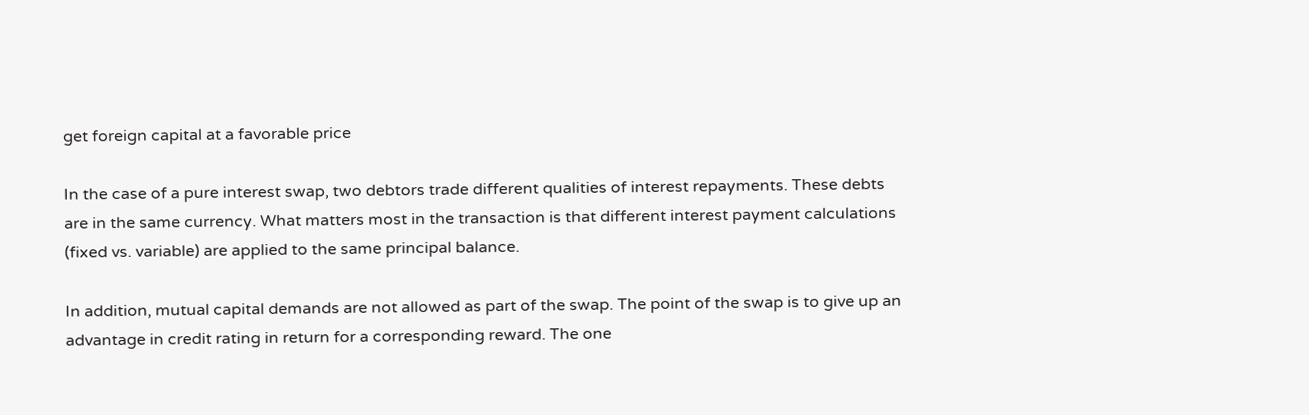get foreign capital at a favorable price

In the case of a pure interest swap, two debtors trade different qualities of interest repayments. These debts are in the same currency. What matters most in the transaction is that different interest payment calculations (fixed vs. variable) are applied to the same principal balance.

In addition, mutual capital demands are not allowed as part of the swap. The point of the swap is to give up an advantage in credit rating in return for a corresponding reward. The one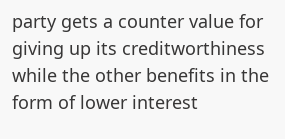party gets a counter value for giving up its creditworthiness while the other benefits in the form of lower interest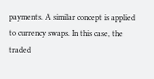payments. A similar concept is applied to currency swaps. In this case, the traded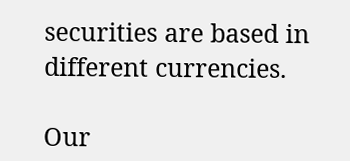securities are based in different currencies.

Our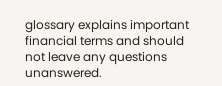glossary explains important financial terms and should not leave any questions unanswered.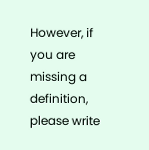However, if you are missing a definition, please write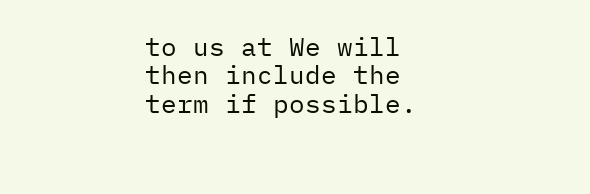to us at We will then include the term if possible.